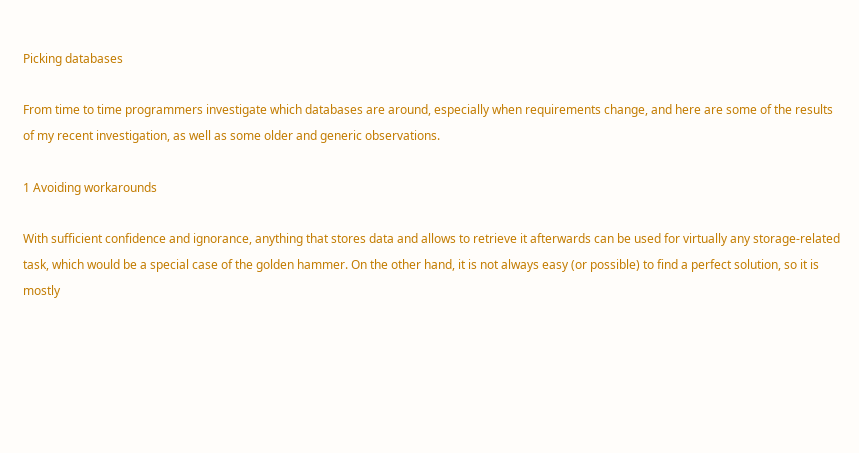Picking databases

From time to time programmers investigate which databases are around, especially when requirements change, and here are some of the results of my recent investigation, as well as some older and generic observations.

1 Avoiding workarounds

With sufficient confidence and ignorance, anything that stores data and allows to retrieve it afterwards can be used for virtually any storage-related task, which would be a special case of the golden hammer. On the other hand, it is not always easy (or possible) to find a perfect solution, so it is mostly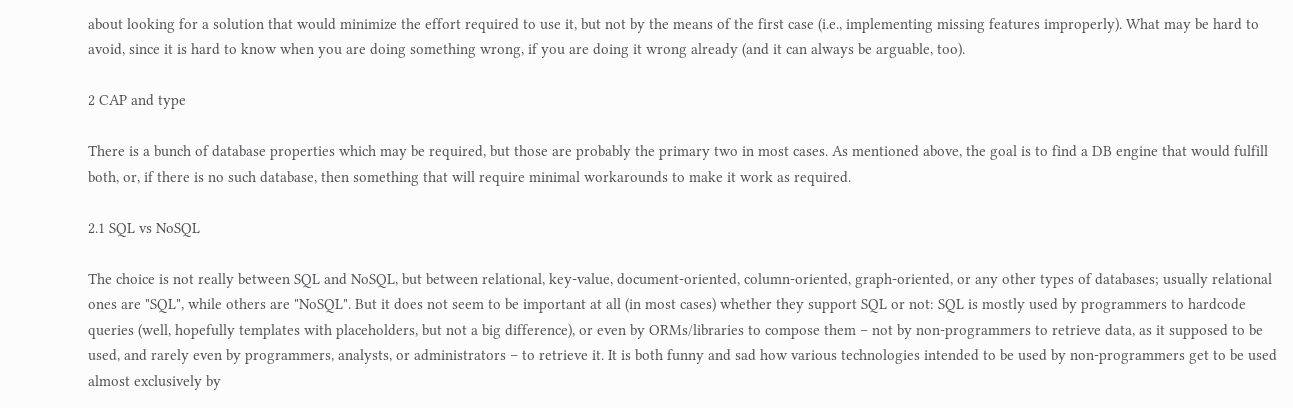about looking for a solution that would minimize the effort required to use it, but not by the means of the first case (i.e., implementing missing features improperly). What may be hard to avoid, since it is hard to know when you are doing something wrong, if you are doing it wrong already (and it can always be arguable, too).

2 CAP and type

There is a bunch of database properties which may be required, but those are probably the primary two in most cases. As mentioned above, the goal is to find a DB engine that would fulfill both, or, if there is no such database, then something that will require minimal workarounds to make it work as required.

2.1 SQL vs NoSQL

The choice is not really between SQL and NoSQL, but between relational, key-value, document-oriented, column-oriented, graph-oriented, or any other types of databases; usually relational ones are "SQL", while others are "NoSQL". But it does not seem to be important at all (in most cases) whether they support SQL or not: SQL is mostly used by programmers to hardcode queries (well, hopefully templates with placeholders, but not a big difference), or even by ORMs/libraries to compose them – not by non-programmers to retrieve data, as it supposed to be used, and rarely even by programmers, analysts, or administrators – to retrieve it. It is both funny and sad how various technologies intended to be used by non-programmers get to be used almost exclusively by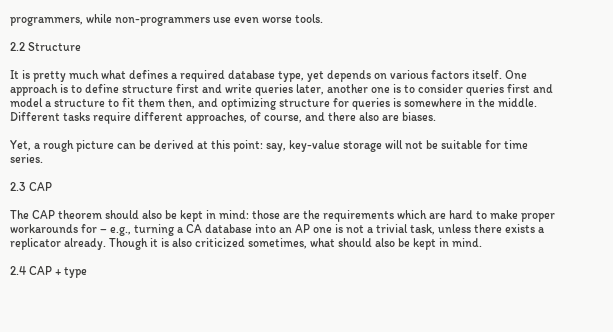programmers, while non-programmers use even worse tools.

2.2 Structure

It is pretty much what defines a required database type, yet depends on various factors itself. One approach is to define structure first and write queries later, another one is to consider queries first and model a structure to fit them then, and optimizing structure for queries is somewhere in the middle. Different tasks require different approaches, of course, and there also are biases.

Yet, a rough picture can be derived at this point: say, key-value storage will not be suitable for time series.

2.3 CAP

The CAP theorem should also be kept in mind: those are the requirements which are hard to make proper workarounds for – e.g., turning a CA database into an AP one is not a trivial task, unless there exists a replicator already. Though it is also criticized sometimes, what should also be kept in mind.

2.4 CAP + type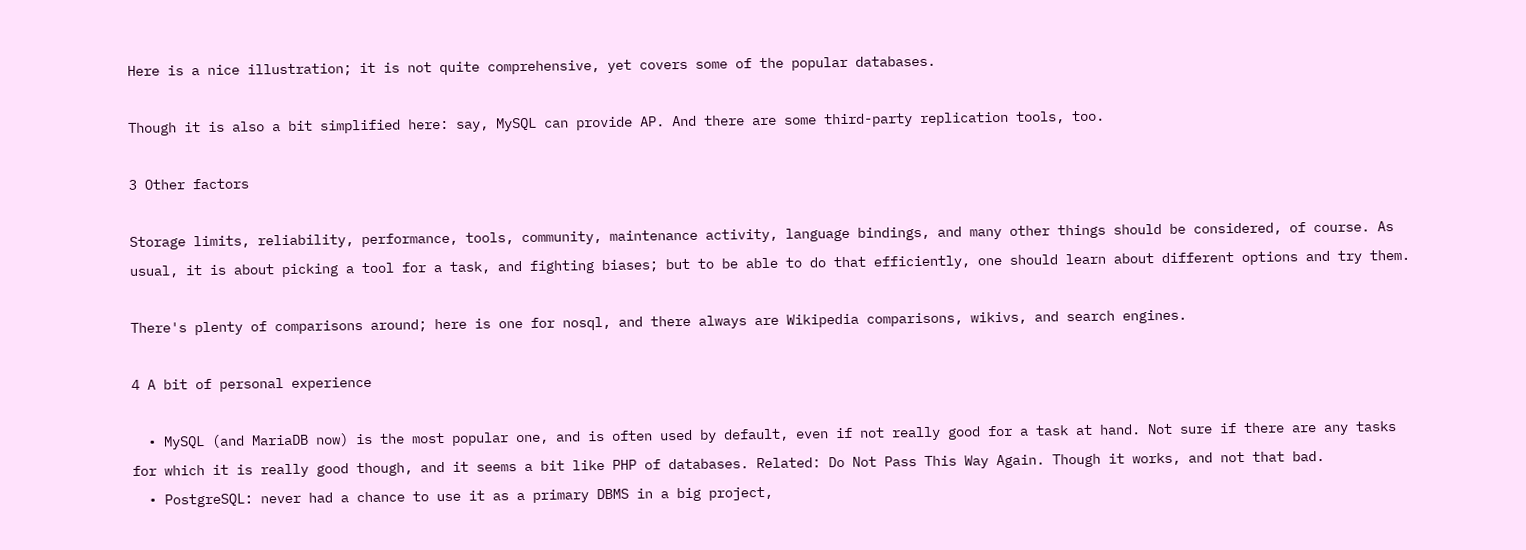Here is a nice illustration; it is not quite comprehensive, yet covers some of the popular databases.

Though it is also a bit simplified here: say, MySQL can provide AP. And there are some third-party replication tools, too.

3 Other factors

Storage limits, reliability, performance, tools, community, maintenance activity, language bindings, and many other things should be considered, of course. As usual, it is about picking a tool for a task, and fighting biases; but to be able to do that efficiently, one should learn about different options and try them.

There's plenty of comparisons around; here is one for nosql, and there always are Wikipedia comparisons, wikivs, and search engines.

4 A bit of personal experience

  • MySQL (and MariaDB now) is the most popular one, and is often used by default, even if not really good for a task at hand. Not sure if there are any tasks for which it is really good though, and it seems a bit like PHP of databases. Related: Do Not Pass This Way Again. Though it works, and not that bad.
  • PostgreSQL: never had a chance to use it as a primary DBMS in a big project,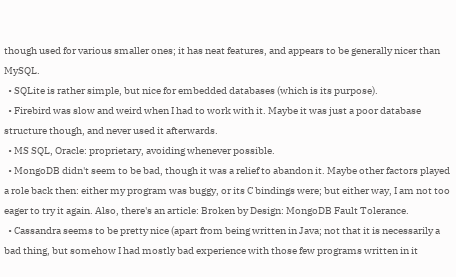though used for various smaller ones; it has neat features, and appears to be generally nicer than MySQL.
  • SQLite is rather simple, but nice for embedded databases (which is its purpose).
  • Firebird was slow and weird when I had to work with it. Maybe it was just a poor database structure though, and never used it afterwards.
  • MS SQL, Oracle: proprietary, avoiding whenever possible.
  • MongoDB didn't seem to be bad, though it was a relief to abandon it. Maybe other factors played a role back then: either my program was buggy, or its C bindings were; but either way, I am not too eager to try it again. Also, there's an article: Broken by Design: MongoDB Fault Tolerance.
  • Cassandra seems to be pretty nice (apart from being written in Java; not that it is necessarily a bad thing, but somehow I had mostly bad experience with those few programs written in it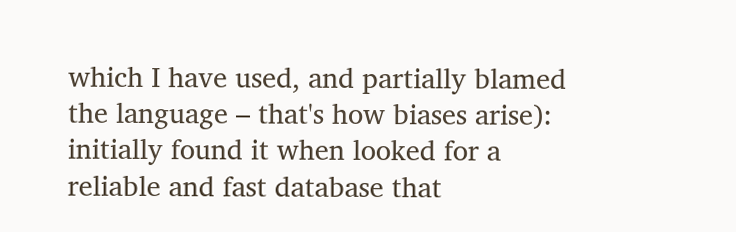which I have used, and partially blamed the language – that's how biases arise): initially found it when looked for a reliable and fast database that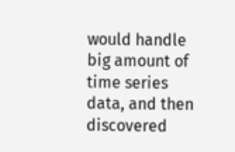would handle big amount of time series data, and then discovered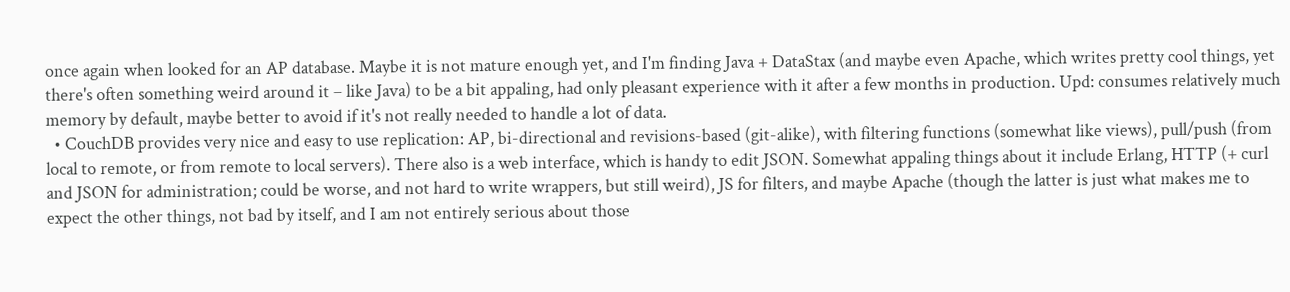once again when looked for an AP database. Maybe it is not mature enough yet, and I'm finding Java + DataStax (and maybe even Apache, which writes pretty cool things, yet there's often something weird around it – like Java) to be a bit appaling, had only pleasant experience with it after a few months in production. Upd: consumes relatively much memory by default, maybe better to avoid if it's not really needed to handle a lot of data.
  • CouchDB provides very nice and easy to use replication: AP, bi-directional and revisions-based (git-alike), with filtering functions (somewhat like views), pull/push (from local to remote, or from remote to local servers). There also is a web interface, which is handy to edit JSON. Somewhat appaling things about it include Erlang, HTTP (+ curl and JSON for administration; could be worse, and not hard to write wrappers, but still weird), JS for filters, and maybe Apache (though the latter is just what makes me to expect the other things, not bad by itself, and I am not entirely serious about those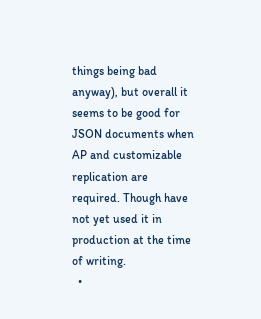things being bad anyway), but overall it seems to be good for JSON documents when AP and customizable replication are required. Though have not yet used it in production at the time of writing.
  •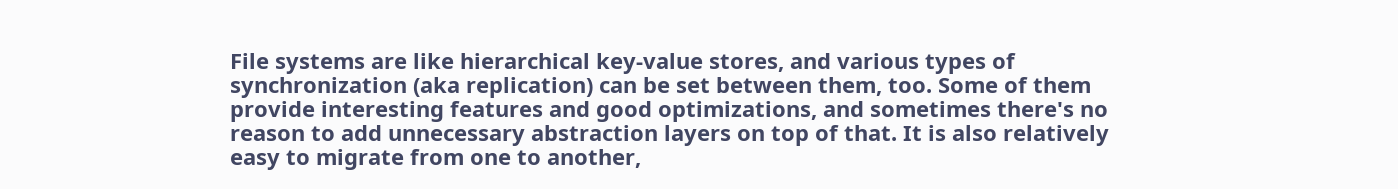File systems are like hierarchical key-value stores, and various types of synchronization (aka replication) can be set between them, too. Some of them provide interesting features and good optimizations, and sometimes there's no reason to add unnecessary abstraction layers on top of that. It is also relatively easy to migrate from one to another,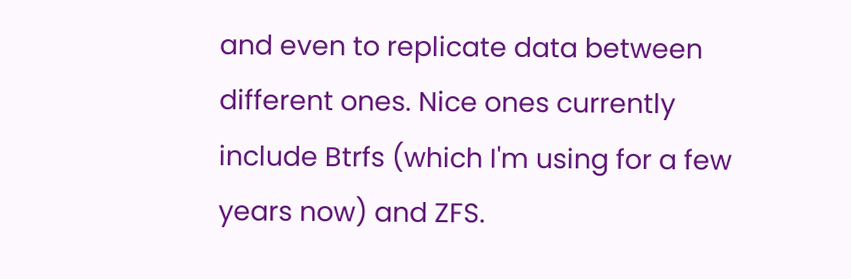and even to replicate data between different ones. Nice ones currently include Btrfs (which I'm using for a few years now) and ZFS.